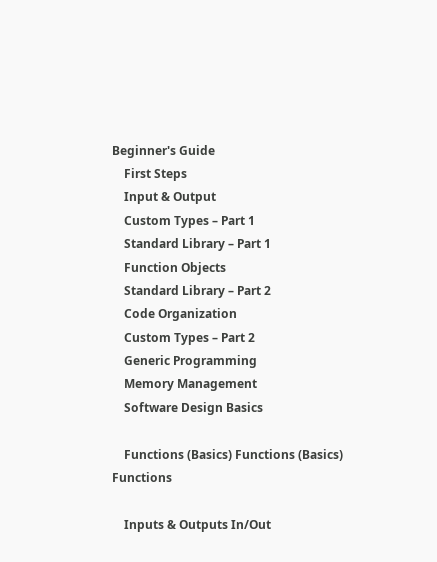Beginner's Guide
    First Steps
    Input & Output
    Custom Types – Part 1
    Standard Library – Part 1
    Function Objects
    Standard Library – Part 2
    Code Organization
    Custom Types – Part 2
    Generic Programming
    Memory Management
    Software Design Basics

    Functions (Basics) Functions (Basics) Functions

    Inputs & Outputs In/Out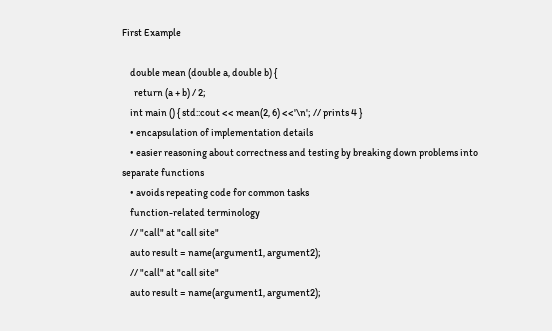First Example

    double mean (double a, double b) {
      return (a + b) / 2;
    int main () { std::cout << mean(2, 6) <<'\n'; // prints 4 }
    • encapsulation of implementation details
    • easier reasoning about correctness and testing by breaking down problems into separate functions
    • avoids repeating code for common tasks
    function-related terminology
    // "call" at "call site"
    auto result = name(argument1, argument2);
    // "call" at "call site"
    auto result = name(argument1, argument2);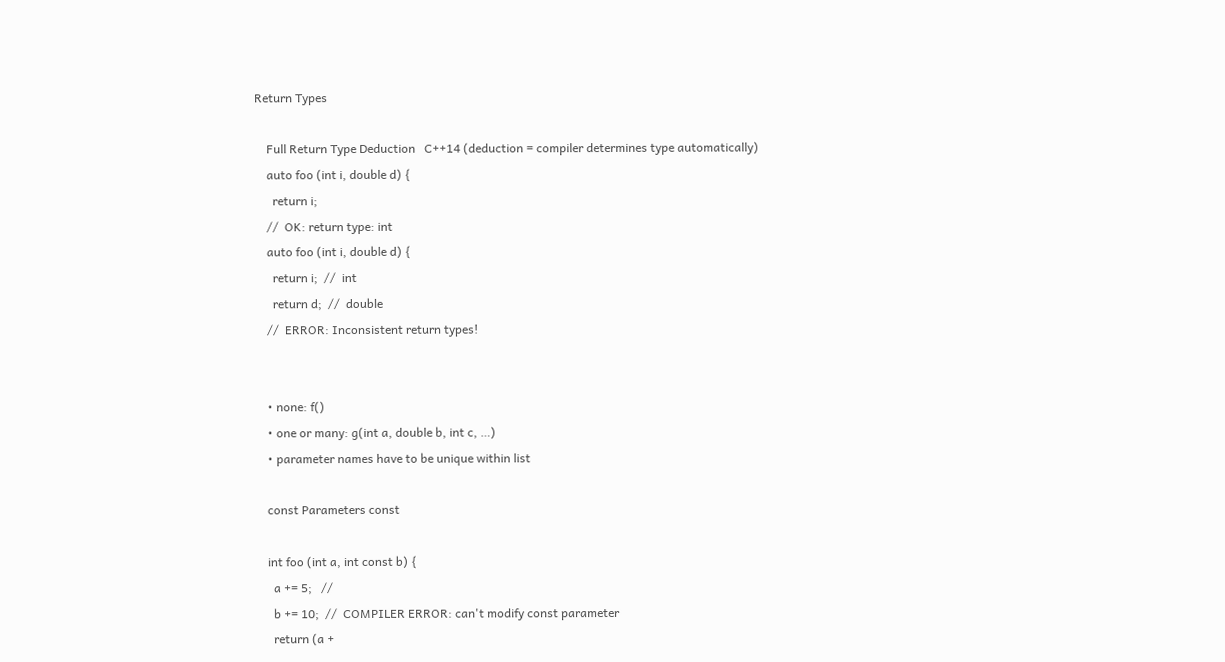Return Types

    Full Return Type Deduction   C++14 (deduction = compiler determines type automatically)
    auto foo (int i, double d) {
      return i;
    //  OK: return type: int
    auto foo (int i, double d) {
      return i;  //  int
      return d;  //  double
    //  ERROR: Inconsistent return types!


    • none: f()
    • one or many: g(int a, double b, int c, …)
    • parameter names have to be unique within list

    const Parameters const

    int foo (int a, int const b) {
      a += 5;   //
      b += 10;  //  COMPILER ERROR: can't modify const parameter
      return (a +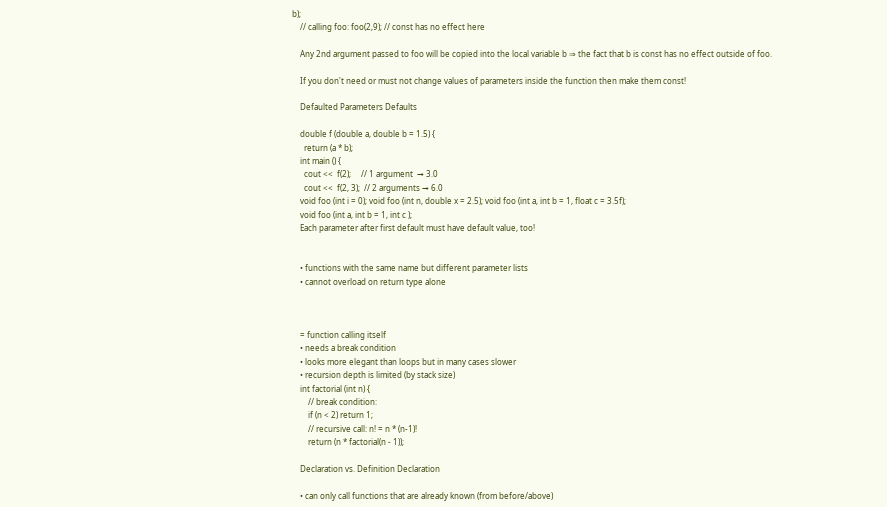b);
    // calling foo: foo(2,9); // const has no effect here

    Any 2nd argument passed to foo will be copied into the local variable b ⇒ the fact that b is const has no effect outside of foo.

    If you don't need or must not change values of parameters inside the function then make them const!

    Defaulted Parameters Defaults

    double f (double a, double b = 1.5) {
      return (a * b);
    int main () {
      cout <<  f(2);     // 1 argument  → 3.0
      cout <<  f(2, 3);  // 2 arguments → 6.0
    void foo (int i = 0); void foo (int n, double x = 2.5); void foo (int a, int b = 1, float c = 3.5f);
    void foo (int a, int b = 1, int c );
    Each parameter after first default must have default value, too!


    • functions with the same name but different parameter lists
    • cannot overload on return type alone



    = function calling itself
    • needs a break condition
    • looks more elegant than loops but in many cases slower
    • recursion depth is limited (by stack size)
    int factorial (int n) {
        // break condition:
        if (n < 2) return 1;
        // recursive call: n! = n * (n-1)!
        return (n * factorial(n - 1));

    Declaration vs. Definition Declaration

    • can only call functions that are already known (from before/above)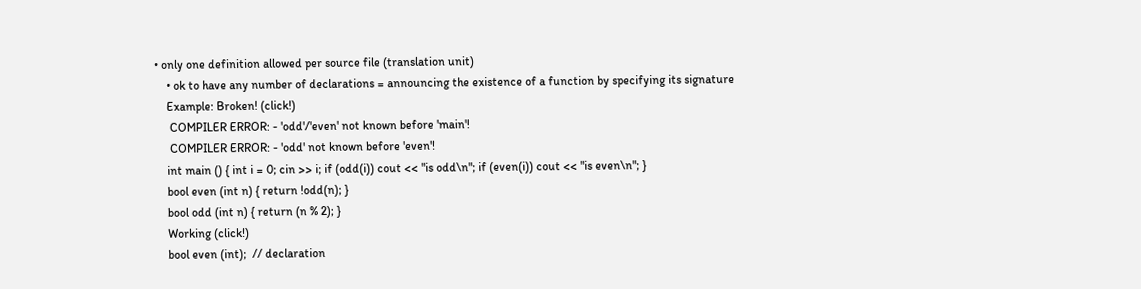• only one definition allowed per source file (translation unit)
    • ok to have any number of declarations = announcing the existence of a function by specifying its signature
    Example: Broken! (click!)
     COMPILER ERROR: - 'odd'/'even' not known before 'main'!
     COMPILER ERROR: - 'odd' not known before 'even'!
    int main () { int i = 0; cin >> i; if (odd(i)) cout << "is odd\n"; if (even(i)) cout << "is even\n"; }
    bool even (int n) { return !odd(n); }
    bool odd (int n) { return (n % 2); }
    Working (click!)
    bool even (int);  // declaration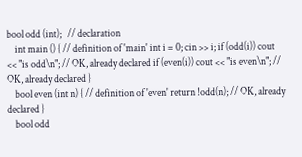bool odd (int);   // declaration
    int main () { // definition of 'main' int i = 0; cin >> i; if (odd(i)) cout << "is odd\n"; // OK, already declared if (even(i)) cout << "is even\n"; // OK, already declared }
    bool even (int n) { // definition of 'even' return !odd(n); // OK, already declared }
    bool odd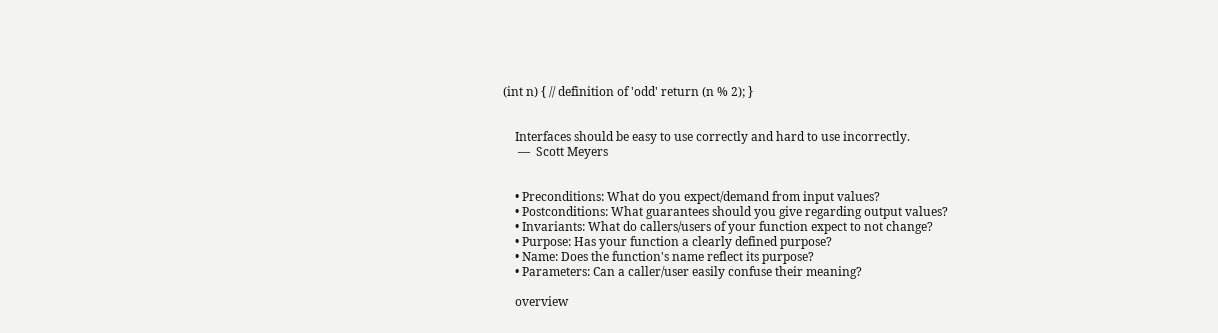(int n) { // definition of 'odd' return (n % 2); }


    Interfaces should be easy to use correctly and hard to use incorrectly.
     —  Scott Meyers


    • Preconditions: What do you expect/demand from input values?
    • Postconditions: What guarantees should you give regarding output values?
    • Invariants: What do callers/users of your function expect to not change?
    • Purpose: Has your function a clearly defined purpose?
    • Name: Does the function's name reflect its purpose?
    • Parameters: Can a caller/user easily confuse their meaning?

    overview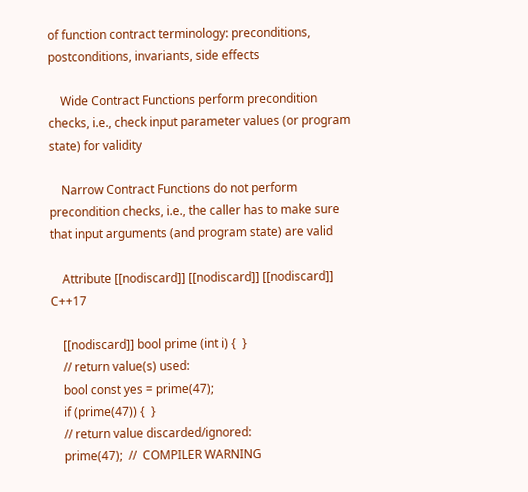of function contract terminology: preconditions, postconditions, invariants, side effects

    Wide Contract Functions perform precondition checks, i.e., check input parameter values (or program state) for validity

    Narrow Contract Functions do not perform precondition checks, i.e., the caller has to make sure that input arguments (and program state) are valid

    Attribute [[nodiscard]] [[nodiscard]] [[nodiscard]] C++17

    [[nodiscard]] bool prime (int i) {  }
    // return value(s) used:
    bool const yes = prime(47);
    if (prime(47)) {  }
    // return value discarded/ignored:
    prime(47);  //  COMPILER WARNING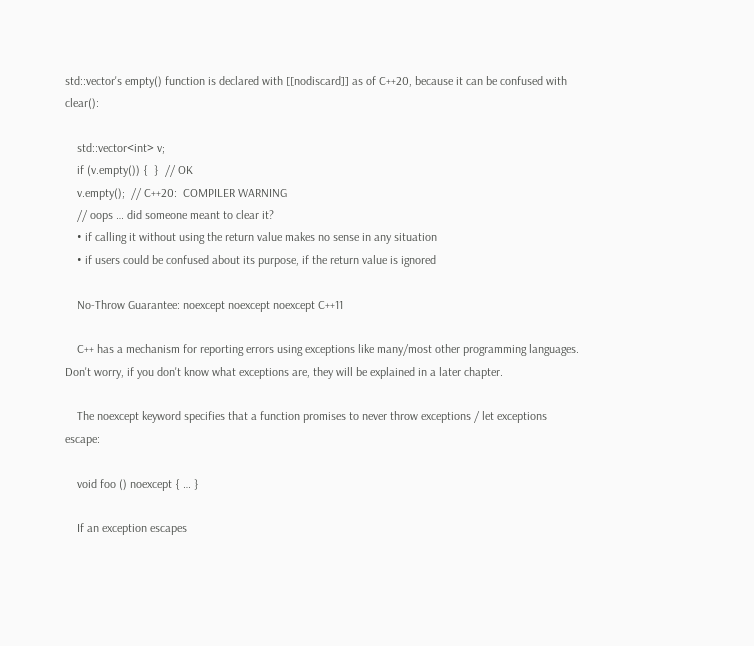std::vector's empty() function is declared with [[nodiscard]] as of C++20, because it can be confused with clear():

    std::vector<int> v;
    if (v.empty()) {  }  // OK
    v.empty();  // C++20:  COMPILER WARNING
    // oops … did someone meant to clear it?
    • if calling it without using the return value makes no sense in any situation
    • if users could be confused about its purpose, if the return value is ignored

    No-Throw Guarantee: noexcept noexcept noexcept C++11

    C++ has a mechanism for reporting errors using exceptions like many/most other programming languages. Don't worry, if you don't know what exceptions are, they will be explained in a later chapter.

    The noexcept keyword specifies that a function promises to never throw exceptions / let exceptions escape:

    void foo () noexcept { … }

    If an exception escapes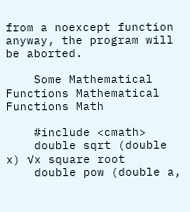from a noexcept function anyway, the program will be aborted.

    Some Mathematical Functions Mathematical Functions Math

    #include <cmath>
    double sqrt (double x) √x square root
    double pow (double a,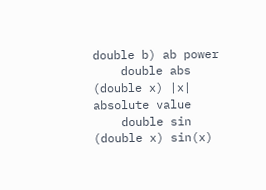double b) ab power
    double abs (double x) |x| absolute value
    double sin (double x) sin(x)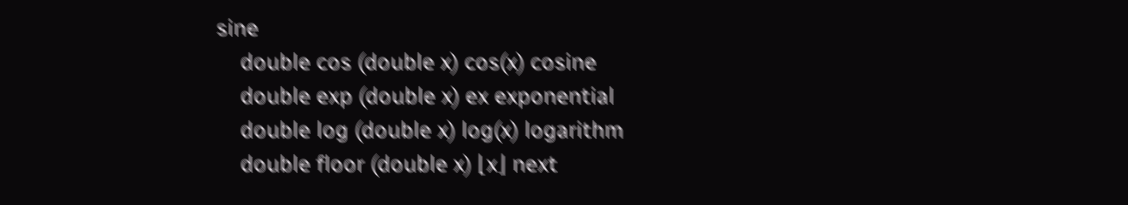sine
    double cos (double x) cos(x) cosine
    double exp (double x) ex exponential
    double log (double x) log(x) logarithm
    double floor (double x) ⌊x⌋ next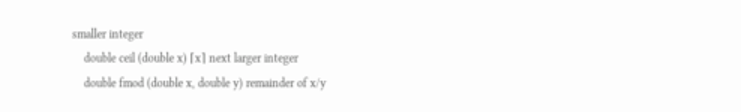smaller integer
    double ceil (double x) ⌈x⌉ next larger integer
    double fmod (double x, double y) remainder of x/y